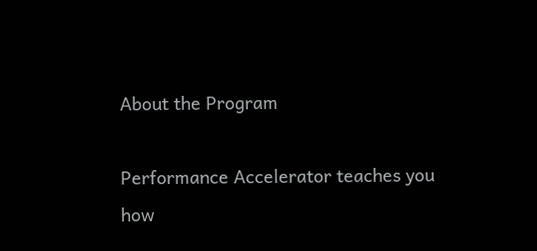About the Program

Performance Accelerator teaches you how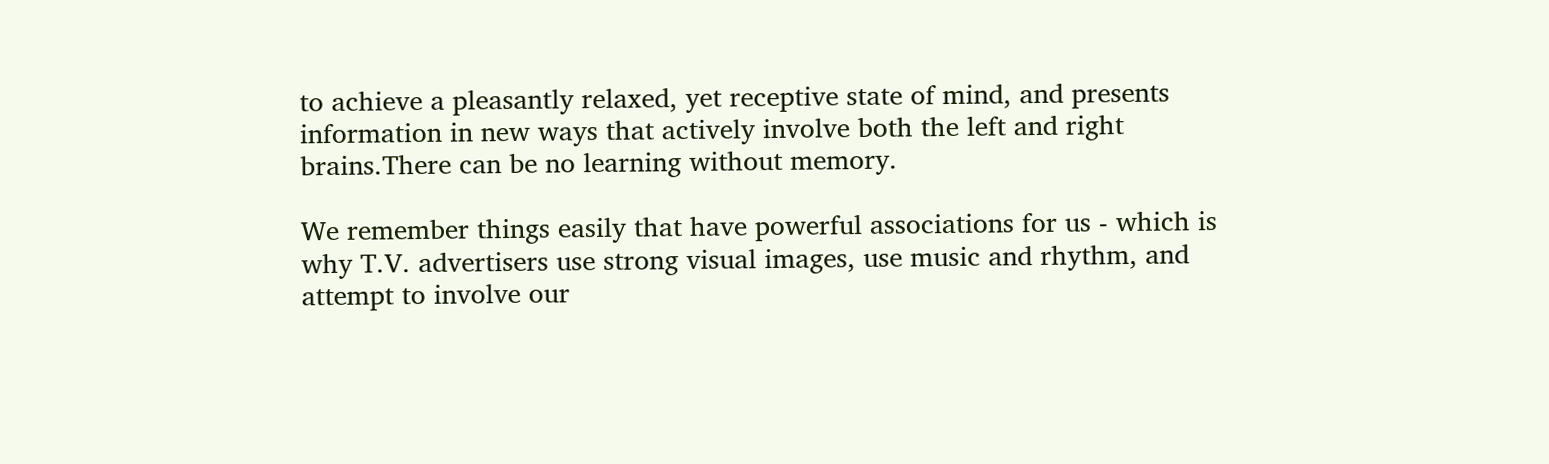to achieve a pleasantly relaxed, yet receptive state of mind, and presents information in new ways that actively involve both the left and right brains.There can be no learning without memory.

We remember things easily that have powerful associations for us - which is why T.V. advertisers use strong visual images, use music and rhythm, and attempt to involve our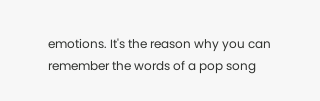emotions. It's the reason why you can remember the words of a pop song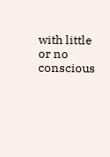with little or no conscious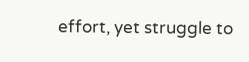effort, yet struggle to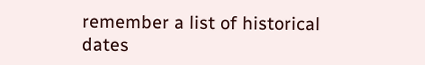remember a list of historical dates